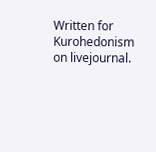Written for Kurohedonism on livejournal.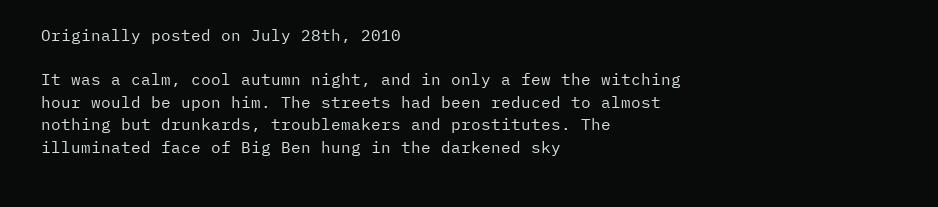Originally posted on July 28th, 2010

It was a calm, cool autumn night, and in only a few the witching hour would be upon him. The streets had been reduced to almost nothing but drunkards, troublemakers and prostitutes. The illuminated face of Big Ben hung in the darkened sky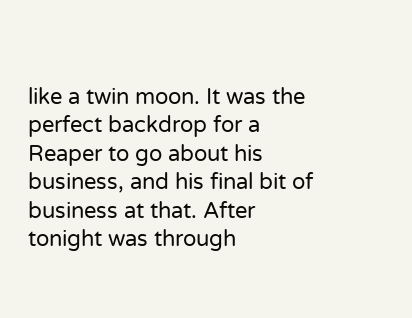like a twin moon. It was the perfect backdrop for a Reaper to go about his business, and his final bit of business at that. After tonight was through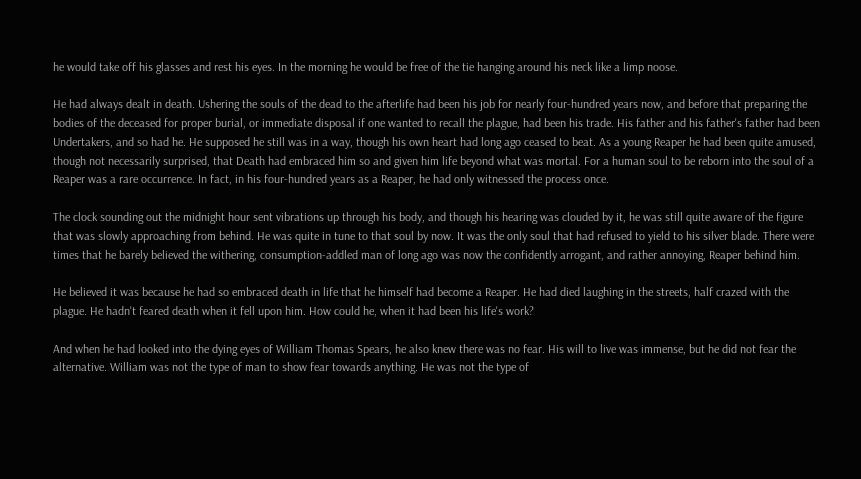he would take off his glasses and rest his eyes. In the morning he would be free of the tie hanging around his neck like a limp noose.

He had always dealt in death. Ushering the souls of the dead to the afterlife had been his job for nearly four-hundred years now, and before that preparing the bodies of the deceased for proper burial, or immediate disposal if one wanted to recall the plague, had been his trade. His father and his father's father had been Undertakers, and so had he. He supposed he still was in a way, though his own heart had long ago ceased to beat. As a young Reaper he had been quite amused, though not necessarily surprised, that Death had embraced him so and given him life beyond what was mortal. For a human soul to be reborn into the soul of a Reaper was a rare occurrence. In fact, in his four-hundred years as a Reaper, he had only witnessed the process once.

The clock sounding out the midnight hour sent vibrations up through his body, and though his hearing was clouded by it, he was still quite aware of the figure that was slowly approaching from behind. He was quite in tune to that soul by now. It was the only soul that had refused to yield to his silver blade. There were times that he barely believed the withering, consumption-addled man of long ago was now the confidently arrogant, and rather annoying, Reaper behind him.

He believed it was because he had so embraced death in life that he himself had become a Reaper. He had died laughing in the streets, half crazed with the plague. He hadn't feared death when it fell upon him. How could he, when it had been his life's work?

And when he had looked into the dying eyes of William Thomas Spears, he also knew there was no fear. His will to live was immense, but he did not fear the alternative. William was not the type of man to show fear towards anything. He was not the type of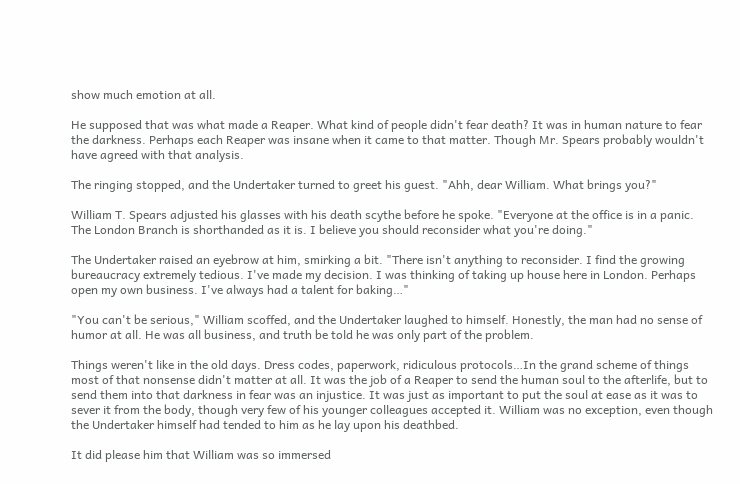show much emotion at all.

He supposed that was what made a Reaper. What kind of people didn't fear death? It was in human nature to fear the darkness. Perhaps each Reaper was insane when it came to that matter. Though Mr. Spears probably wouldn't have agreed with that analysis.

The ringing stopped, and the Undertaker turned to greet his guest. "Ahh, dear William. What brings you?"

William T. Spears adjusted his glasses with his death scythe before he spoke. "Everyone at the office is in a panic. The London Branch is shorthanded as it is. I believe you should reconsider what you're doing."

The Undertaker raised an eyebrow at him, smirking a bit. "There isn't anything to reconsider. I find the growing bureaucracy extremely tedious. I've made my decision. I was thinking of taking up house here in London. Perhaps open my own business. I've always had a talent for baking…"

"You can't be serious," William scoffed, and the Undertaker laughed to himself. Honestly, the man had no sense of humor at all. He was all business, and truth be told he was only part of the problem.

Things weren't like in the old days. Dress codes, paperwork, ridiculous protocols…In the grand scheme of things most of that nonsense didn't matter at all. It was the job of a Reaper to send the human soul to the afterlife, but to send them into that darkness in fear was an injustice. It was just as important to put the soul at ease as it was to sever it from the body, though very few of his younger colleagues accepted it. William was no exception, even though the Undertaker himself had tended to him as he lay upon his deathbed.

It did please him that William was so immersed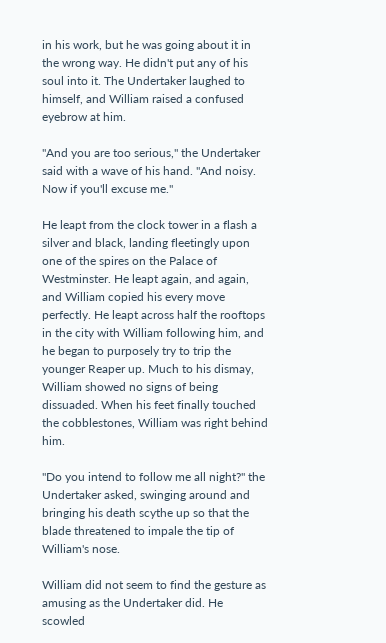in his work, but he was going about it in the wrong way. He didn't put any of his soul into it. The Undertaker laughed to himself, and William raised a confused eyebrow at him.

"And you are too serious," the Undertaker said with a wave of his hand. "And noisy. Now if you'll excuse me."

He leapt from the clock tower in a flash a silver and black, landing fleetingly upon one of the spires on the Palace of Westminster. He leapt again, and again, and William copied his every move perfectly. He leapt across half the rooftops in the city with William following him, and he began to purposely try to trip the younger Reaper up. Much to his dismay, William showed no signs of being dissuaded. When his feet finally touched the cobblestones, William was right behind him.

"Do you intend to follow me all night?" the Undertaker asked, swinging around and bringing his death scythe up so that the blade threatened to impale the tip of William's nose.

William did not seem to find the gesture as amusing as the Undertaker did. He scowled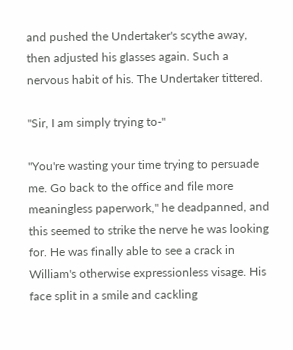and pushed the Undertaker's scythe away, then adjusted his glasses again. Such a nervous habit of his. The Undertaker tittered.

"Sir, I am simply trying to-"

"You're wasting your time trying to persuade me. Go back to the office and file more meaningless paperwork," he deadpanned, and this seemed to strike the nerve he was looking for. He was finally able to see a crack in William's otherwise expressionless visage. His face split in a smile and cackling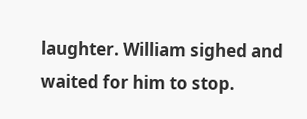laughter. William sighed and waited for him to stop.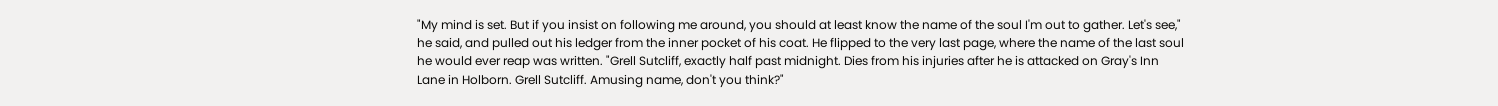"My mind is set. But if you insist on following me around, you should at least know the name of the soul I'm out to gather. Let's see," he said, and pulled out his ledger from the inner pocket of his coat. He flipped to the very last page, where the name of the last soul he would ever reap was written. "Grell Sutcliff, exactly half past midnight. Dies from his injuries after he is attacked on Gray's Inn Lane in Holborn. Grell Sutcliff. Amusing name, don't you think?"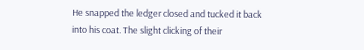He snapped the ledger closed and tucked it back into his coat. The slight clicking of their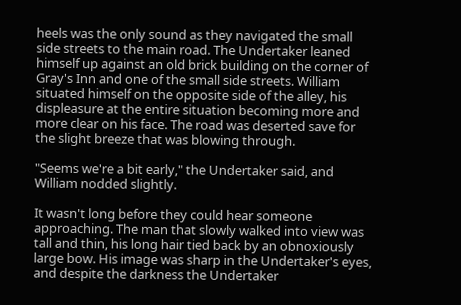heels was the only sound as they navigated the small side streets to the main road. The Undertaker leaned himself up against an old brick building on the corner of Gray's Inn and one of the small side streets. William situated himself on the opposite side of the alley, his displeasure at the entire situation becoming more and more clear on his face. The road was deserted save for the slight breeze that was blowing through.

"Seems we're a bit early," the Undertaker said, and William nodded slightly.

It wasn't long before they could hear someone approaching. The man that slowly walked into view was tall and thin, his long hair tied back by an obnoxiously large bow. His image was sharp in the Undertaker's eyes, and despite the darkness the Undertaker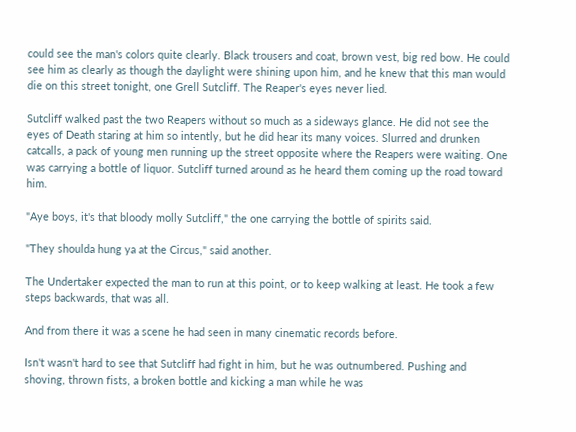could see the man's colors quite clearly. Black trousers and coat, brown vest, big red bow. He could see him as clearly as though the daylight were shining upon him, and he knew that this man would die on this street tonight, one Grell Sutcliff. The Reaper's eyes never lied.

Sutcliff walked past the two Reapers without so much as a sideways glance. He did not see the eyes of Death staring at him so intently, but he did hear its many voices. Slurred and drunken catcalls, a pack of young men running up the street opposite where the Reapers were waiting. One was carrying a bottle of liquor. Sutcliff turned around as he heard them coming up the road toward him.

"Aye boys, it's that bloody molly Sutcliff," the one carrying the bottle of spirits said.

"They shoulda hung ya at the Circus," said another.

The Undertaker expected the man to run at this point, or to keep walking at least. He took a few steps backwards, that was all.

And from there it was a scene he had seen in many cinematic records before.

Isn't wasn't hard to see that Sutcliff had fight in him, but he was outnumbered. Pushing and shoving, thrown fists, a broken bottle and kicking a man while he was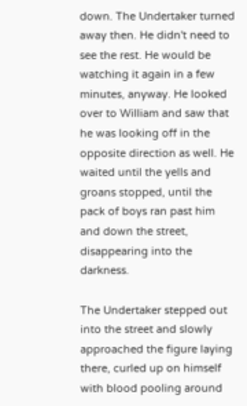down. The Undertaker turned away then. He didn't need to see the rest. He would be watching it again in a few minutes, anyway. He looked over to William and saw that he was looking off in the opposite direction as well. He waited until the yells and groans stopped, until the pack of boys ran past him and down the street, disappearing into the darkness.

The Undertaker stepped out into the street and slowly approached the figure laying there, curled up on himself with blood pooling around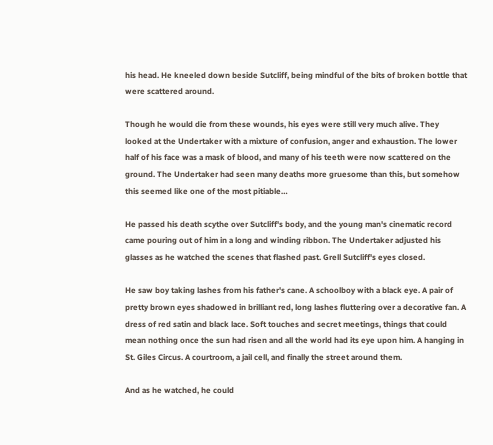his head. He kneeled down beside Sutcliff, being mindful of the bits of broken bottle that were scattered around.

Though he would die from these wounds, his eyes were still very much alive. They looked at the Undertaker with a mixture of confusion, anger and exhaustion. The lower half of his face was a mask of blood, and many of his teeth were now scattered on the ground. The Undertaker had seen many deaths more gruesome than this, but somehow this seemed like one of the most pitiable…

He passed his death scythe over Sutcliff's body, and the young man's cinematic record came pouring out of him in a long and winding ribbon. The Undertaker adjusted his glasses as he watched the scenes that flashed past. Grell Sutcliff's eyes closed.

He saw boy taking lashes from his father's cane. A schoolboy with a black eye. A pair of pretty brown eyes shadowed in brilliant red, long lashes fluttering over a decorative fan. A dress of red satin and black lace. Soft touches and secret meetings, things that could mean nothing once the sun had risen and all the world had its eye upon him. A hanging in St. Giles Circus. A courtroom, a jail cell, and finally the street around them.

And as he watched, he could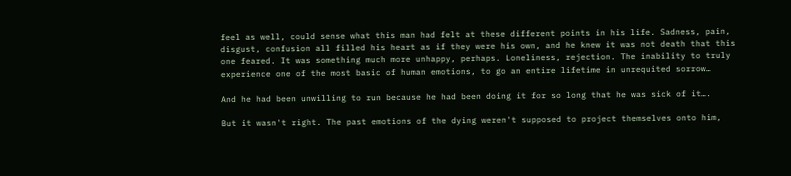feel as well, could sense what this man had felt at these different points in his life. Sadness, pain, disgust, confusion all filled his heart as if they were his own, and he knew it was not death that this one feared. It was something much more unhappy, perhaps. Loneliness, rejection. The inability to truly experience one of the most basic of human emotions, to go an entire lifetime in unrequited sorrow…

And he had been unwilling to run because he had been doing it for so long that he was sick of it….

But it wasn't right. The past emotions of the dying weren't supposed to project themselves onto him,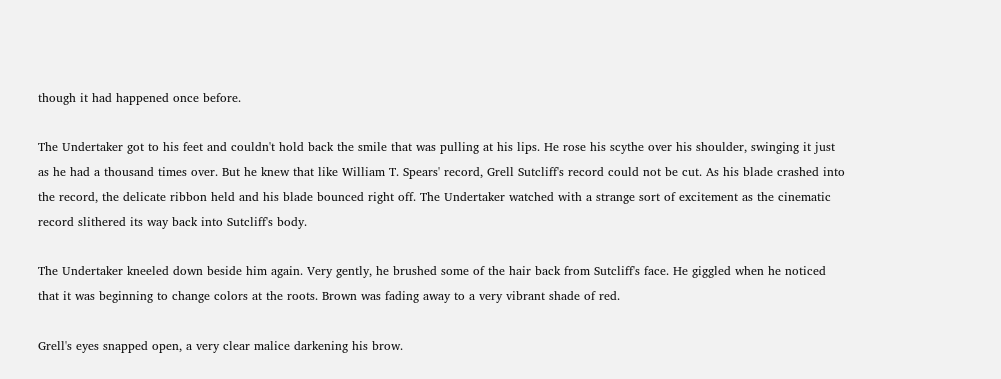though it had happened once before.

The Undertaker got to his feet and couldn't hold back the smile that was pulling at his lips. He rose his scythe over his shoulder, swinging it just as he had a thousand times over. But he knew that like William T. Spears' record, Grell Sutcliff's record could not be cut. As his blade crashed into the record, the delicate ribbon held and his blade bounced right off. The Undertaker watched with a strange sort of excitement as the cinematic record slithered its way back into Sutcliff's body.

The Undertaker kneeled down beside him again. Very gently, he brushed some of the hair back from Sutcliff's face. He giggled when he noticed that it was beginning to change colors at the roots. Brown was fading away to a very vibrant shade of red.

Grell's eyes snapped open, a very clear malice darkening his brow.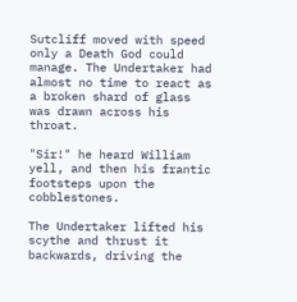Sutcliff moved with speed only a Death God could manage. The Undertaker had almost no time to react as a broken shard of glass was drawn across his throat.

"Sir!" he heard William yell, and then his frantic footsteps upon the cobblestones.

The Undertaker lifted his scythe and thrust it backwards, driving the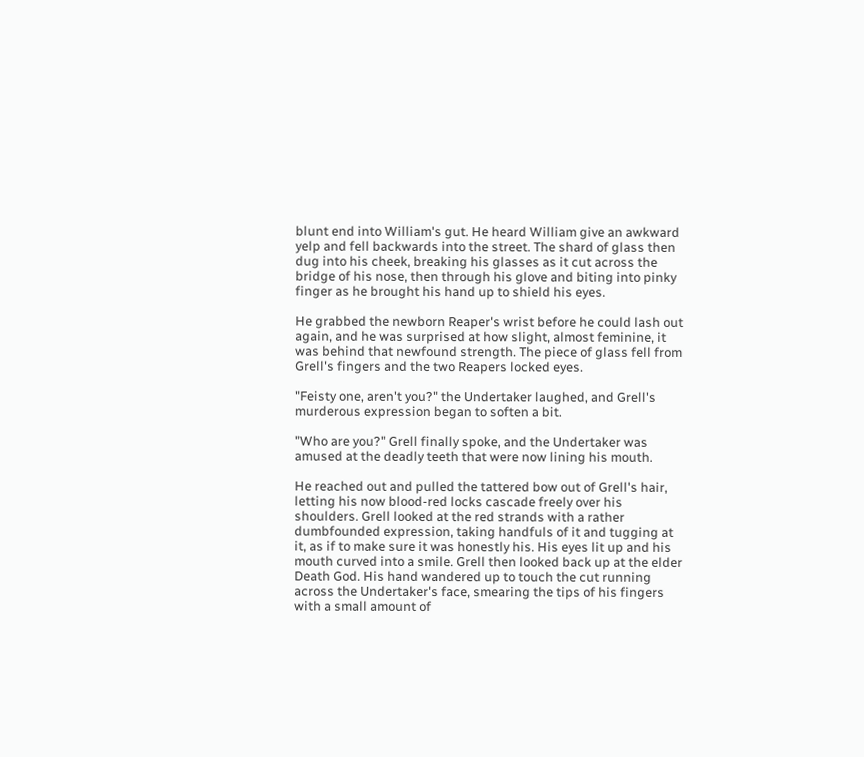blunt end into William's gut. He heard William give an awkward yelp and fell backwards into the street. The shard of glass then dug into his cheek, breaking his glasses as it cut across the bridge of his nose, then through his glove and biting into pinky finger as he brought his hand up to shield his eyes.

He grabbed the newborn Reaper's wrist before he could lash out again, and he was surprised at how slight, almost feminine, it was behind that newfound strength. The piece of glass fell from Grell's fingers and the two Reapers locked eyes.

"Feisty one, aren't you?" the Undertaker laughed, and Grell's murderous expression began to soften a bit.

"Who are you?" Grell finally spoke, and the Undertaker was amused at the deadly teeth that were now lining his mouth.

He reached out and pulled the tattered bow out of Grell's hair, letting his now blood-red locks cascade freely over his shoulders. Grell looked at the red strands with a rather dumbfounded expression, taking handfuls of it and tugging at it, as if to make sure it was honestly his. His eyes lit up and his mouth curved into a smile. Grell then looked back up at the elder Death God. His hand wandered up to touch the cut running across the Undertaker's face, smearing the tips of his fingers with a small amount of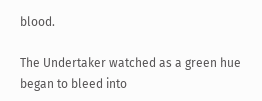blood.

The Undertaker watched as a green hue began to bleed into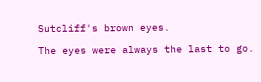Sutcliff's brown eyes.

The eyes were always the last to go.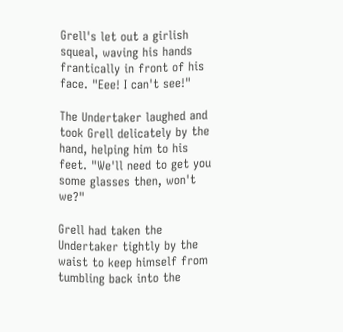Grell's let out a girlish squeal, waving his hands frantically in front of his face. "Eee! I can't see!"

The Undertaker laughed and took Grell delicately by the hand, helping him to his feet. "We'll need to get you some glasses then, won't we?"

Grell had taken the Undertaker tightly by the waist to keep himself from tumbling back into the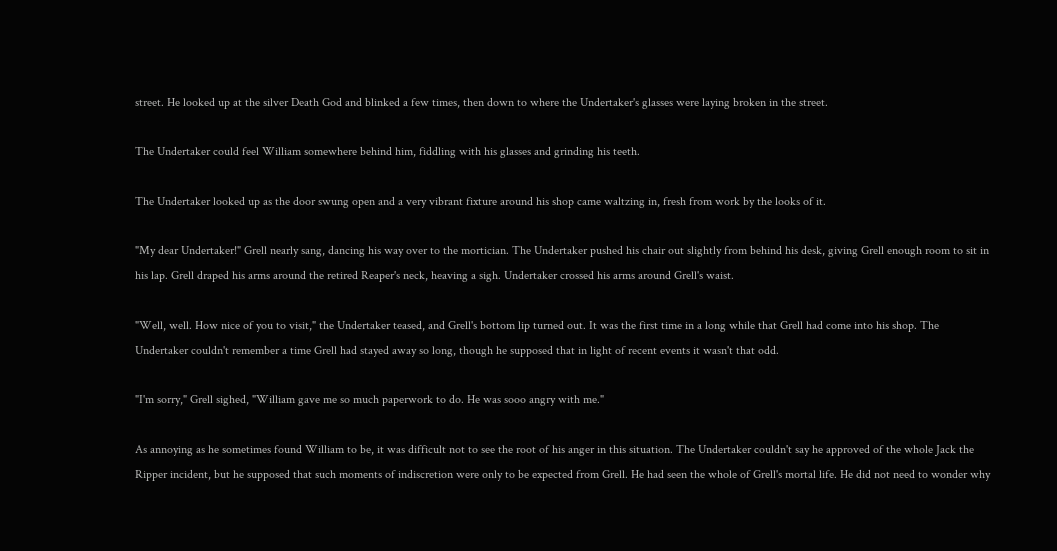street. He looked up at the silver Death God and blinked a few times, then down to where the Undertaker's glasses were laying broken in the street.

The Undertaker could feel William somewhere behind him, fiddling with his glasses and grinding his teeth.

The Undertaker looked up as the door swung open and a very vibrant fixture around his shop came waltzing in, fresh from work by the looks of it.

"My dear Undertaker!" Grell nearly sang, dancing his way over to the mortician. The Undertaker pushed his chair out slightly from behind his desk, giving Grell enough room to sit in his lap. Grell draped his arms around the retired Reaper's neck, heaving a sigh. Undertaker crossed his arms around Grell's waist.

"Well, well. How nice of you to visit," the Undertaker teased, and Grell's bottom lip turned out. It was the first time in a long while that Grell had come into his shop. The Undertaker couldn't remember a time Grell had stayed away so long, though he supposed that in light of recent events it wasn't that odd.

"I'm sorry," Grell sighed, "William gave me so much paperwork to do. He was sooo angry with me."

As annoying as he sometimes found William to be, it was difficult not to see the root of his anger in this situation. The Undertaker couldn't say he approved of the whole Jack the Ripper incident, but he supposed that such moments of indiscretion were only to be expected from Grell. He had seen the whole of Grell's mortal life. He did not need to wonder why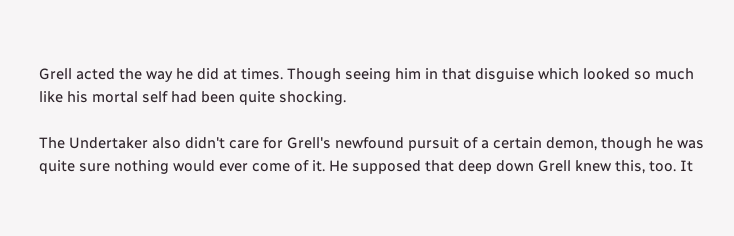Grell acted the way he did at times. Though seeing him in that disguise which looked so much like his mortal self had been quite shocking.

The Undertaker also didn't care for Grell's newfound pursuit of a certain demon, though he was quite sure nothing would ever come of it. He supposed that deep down Grell knew this, too. It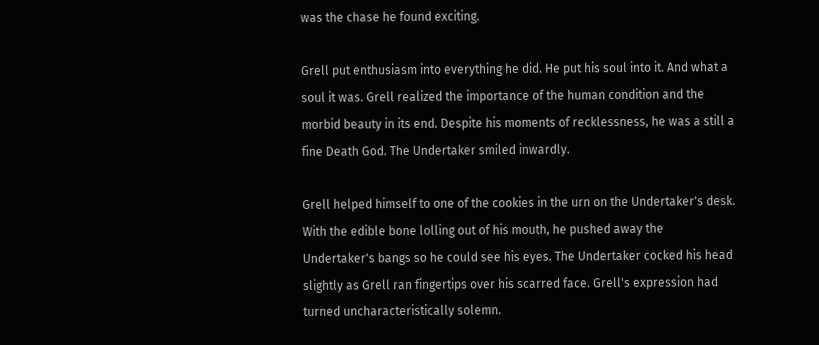was the chase he found exciting.

Grell put enthusiasm into everything he did. He put his soul into it. And what a soul it was. Grell realized the importance of the human condition and the morbid beauty in its end. Despite his moments of recklessness, he was a still a fine Death God. The Undertaker smiled inwardly.

Grell helped himself to one of the cookies in the urn on the Undertaker's desk. With the edible bone lolling out of his mouth, he pushed away the Undertaker's bangs so he could see his eyes. The Undertaker cocked his head slightly as Grell ran fingertips over his scarred face. Grell's expression had turned uncharacteristically solemn.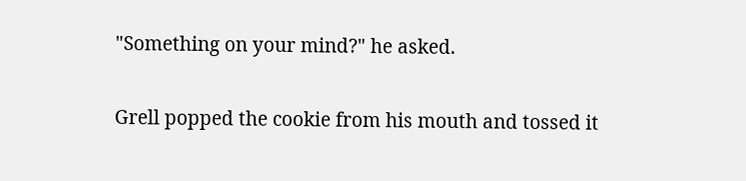"Something on your mind?" he asked.

Grell popped the cookie from his mouth and tossed it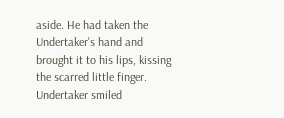aside. He had taken the Undertaker's hand and brought it to his lips, kissing the scarred little finger. Undertaker smiled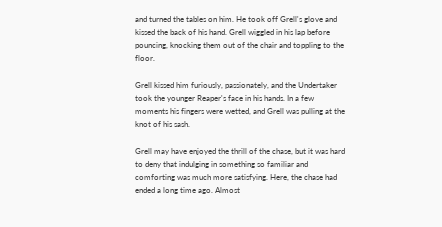and turned the tables on him. He took off Grell's glove and kissed the back of his hand. Grell wiggled in his lap before pouncing, knocking them out of the chair and toppling to the floor.

Grell kissed him furiously, passionately, and the Undertaker took the younger Reaper's face in his hands. In a few moments his fingers were wetted, and Grell was pulling at the knot of his sash.

Grell may have enjoyed the thrill of the chase, but it was hard to deny that indulging in something so familiar and comforting was much more satisfying. Here, the chase had ended a long time ago. Almost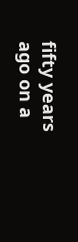fifty years ago on a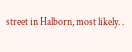street in Halborn, most likely. .